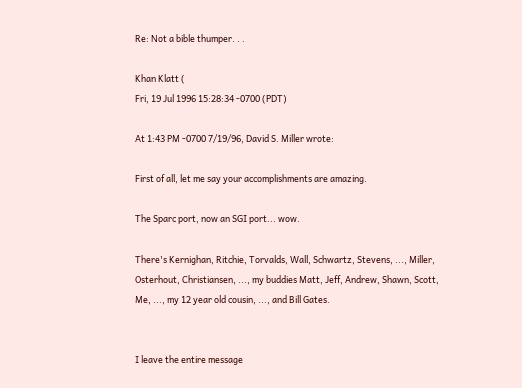Re: Not a bible thumper. . .

Khan Klatt (
Fri, 19 Jul 1996 15:28:34 -0700 (PDT)

At 1:43 PM -0700 7/19/96, David S. Miller wrote:

First of all, let me say your accomplishments are amazing.

The Sparc port, now an SGI port... wow.

There's Kernighan, Ritchie, Torvalds, Wall, Schwartz, Stevens, ..., Miller,
Osterhout, Christiansen, ..., my buddies Matt, Jeff, Andrew, Shawn, Scott,
Me, ..., my 12 year old cousin, ..., and Bill Gates.


I leave the entire message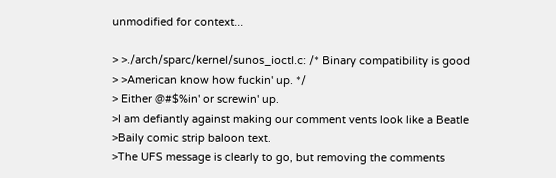unmodified for context...

> >./arch/sparc/kernel/sunos_ioctl.c: /* Binary compatibility is good
> >American know how fuckin' up. */
> Either @#$%in' or screwin' up.
>I am defiantly against making our comment vents look like a Beatle
>Baily comic strip baloon text.
>The UFS message is clearly to go, but removing the comments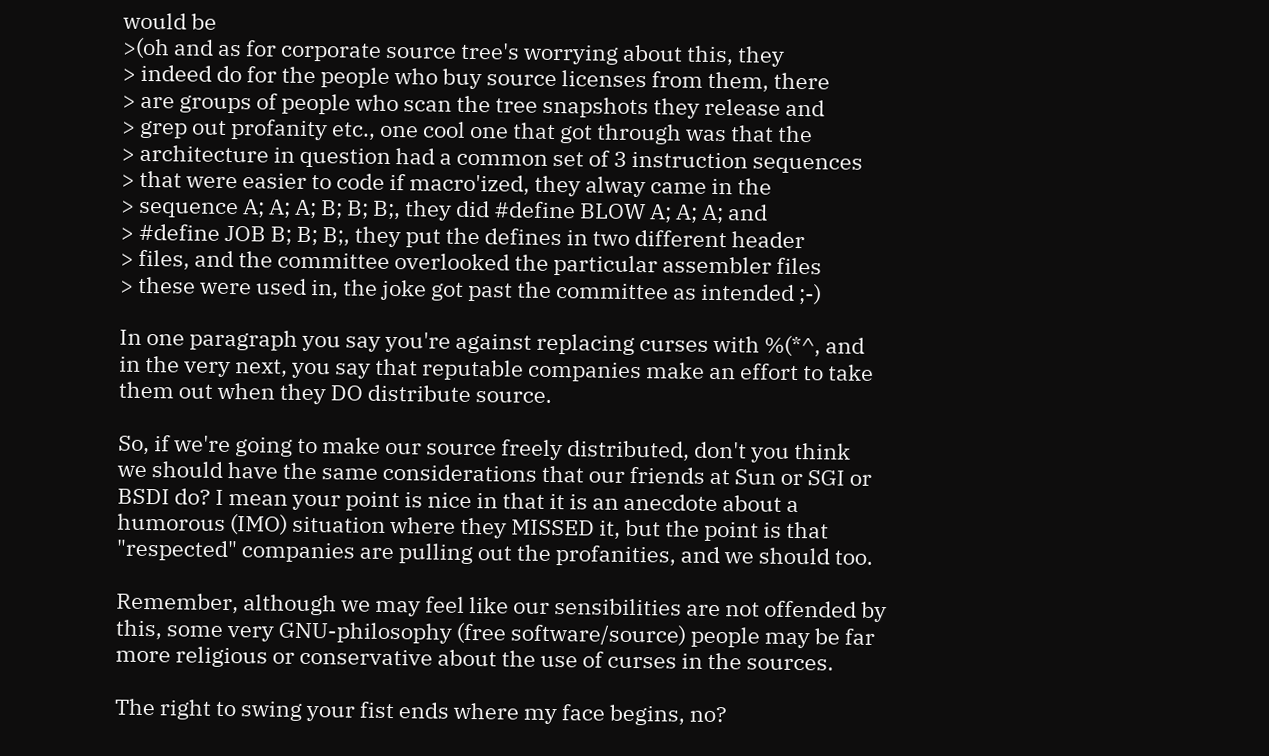would be
>(oh and as for corporate source tree's worrying about this, they
> indeed do for the people who buy source licenses from them, there
> are groups of people who scan the tree snapshots they release and
> grep out profanity etc., one cool one that got through was that the
> architecture in question had a common set of 3 instruction sequences
> that were easier to code if macro'ized, they alway came in the
> sequence A; A; A; B; B; B;, they did #define BLOW A; A; A; and
> #define JOB B; B; B;, they put the defines in two different header
> files, and the committee overlooked the particular assembler files
> these were used in, the joke got past the committee as intended ;-)

In one paragraph you say you're against replacing curses with %(*^, and
in the very next, you say that reputable companies make an effort to take
them out when they DO distribute source.

So, if we're going to make our source freely distributed, don't you think
we should have the same considerations that our friends at Sun or SGI or
BSDI do? I mean your point is nice in that it is an anecdote about a
humorous (IMO) situation where they MISSED it, but the point is that
"respected" companies are pulling out the profanities, and we should too.

Remember, although we may feel like our sensibilities are not offended by
this, some very GNU-philosophy (free software/source) people may be far
more religious or conservative about the use of curses in the sources.

The right to swing your fist ends where my face begins, no?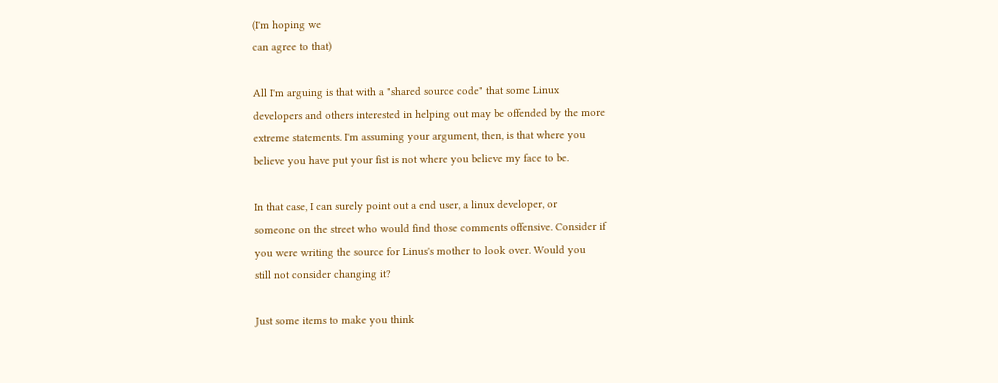(I'm hoping we
can agree to that)

All I'm arguing is that with a "shared source code" that some Linux
developers and others interested in helping out may be offended by the more
extreme statements. I'm assuming your argument, then, is that where you
believe you have put your fist is not where you believe my face to be.

In that case, I can surely point out a end user, a linux developer, or
someone on the street who would find those comments offensive. Consider if
you were writing the source for Linus's mother to look over. Would you
still not consider changing it?

Just some items to make you think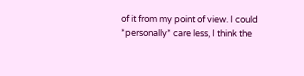of it from my point of view. I could
*personally* care less, I think the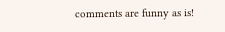comments are funny as is!